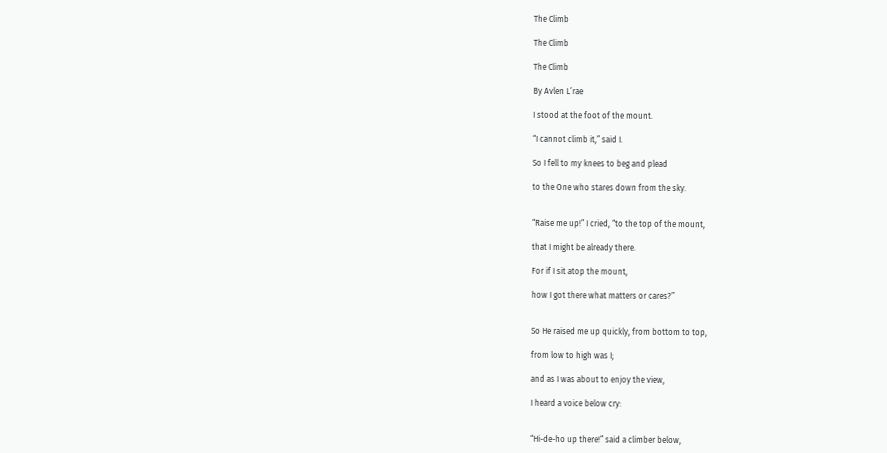The Climb

The Climb

The Climb

By Avlen L’rae

I stood at the foot of the mount.

“I cannot climb it,” said I.

So I fell to my knees to beg and plead

to the One who stares down from the sky.


“Raise me up!” I cried, “to the top of the mount,

that I might be already there.

For if I sit atop the mount,

how I got there what matters or cares?”


So He raised me up quickly, from bottom to top,

from low to high was I;

and as I was about to enjoy the view,

I heard a voice below cry:


“Hi-de-ho up there!” said a climber below,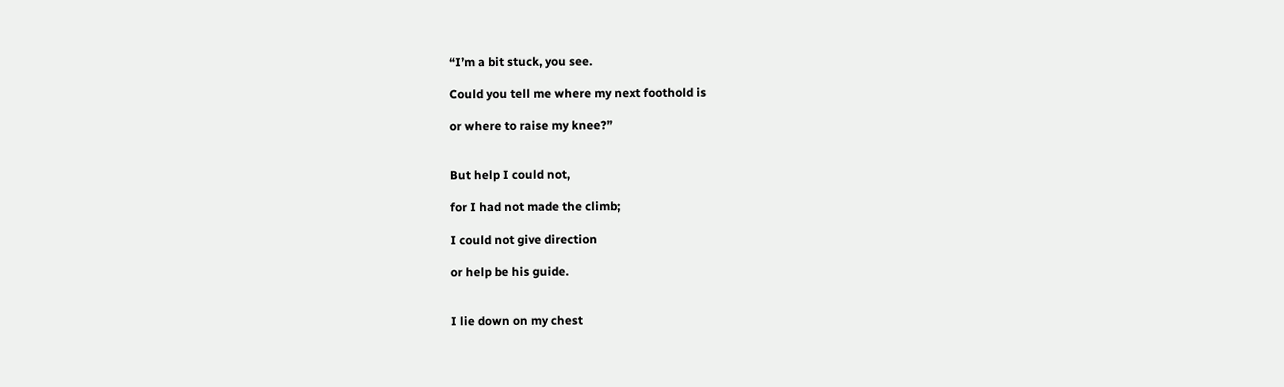“I’m a bit stuck, you see.

Could you tell me where my next foothold is

or where to raise my knee?”


But help I could not,

for I had not made the climb;

I could not give direction

or help be his guide.


I lie down on my chest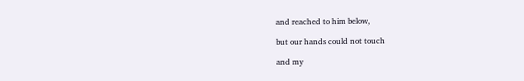and reached to him below,

but our hands could not touch

and my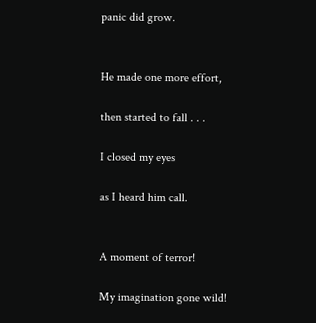panic did grow.


He made one more effort,

then started to fall . . .

I closed my eyes

as I heard him call.


A moment of terror!

My imagination gone wild!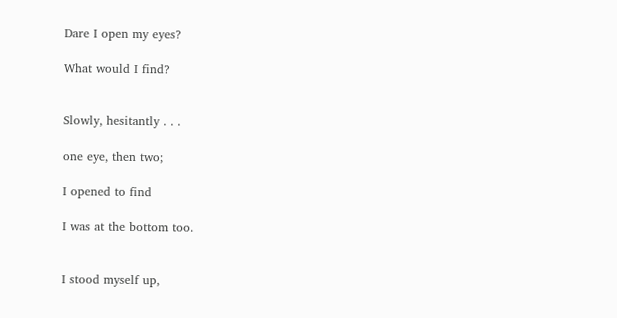Dare I open my eyes?

What would I find?


Slowly, hesitantly . . .

one eye, then two;

I opened to find

I was at the bottom too.


I stood myself up,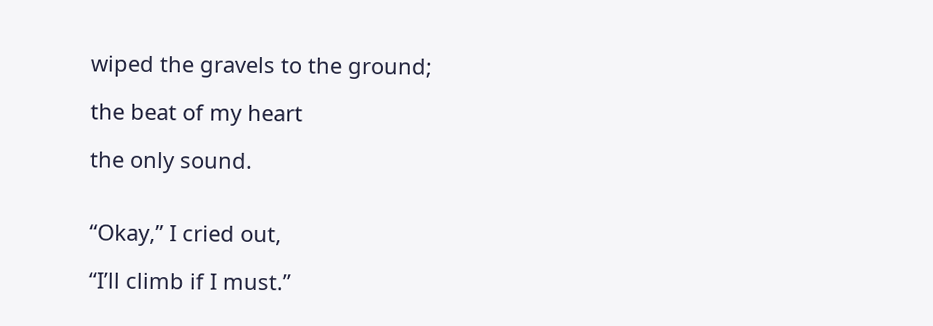wiped the gravels to the ground;

the beat of my heart

the only sound.


“Okay,” I cried out,

“I’ll climb if I must.”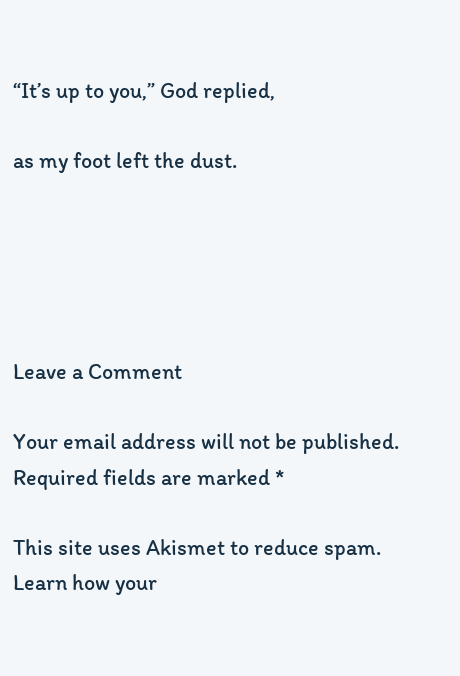“It’s up to you,” God replied,

as my foot left the dust.





Leave a Comment

Your email address will not be published. Required fields are marked *

This site uses Akismet to reduce spam. Learn how your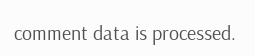comment data is processed.